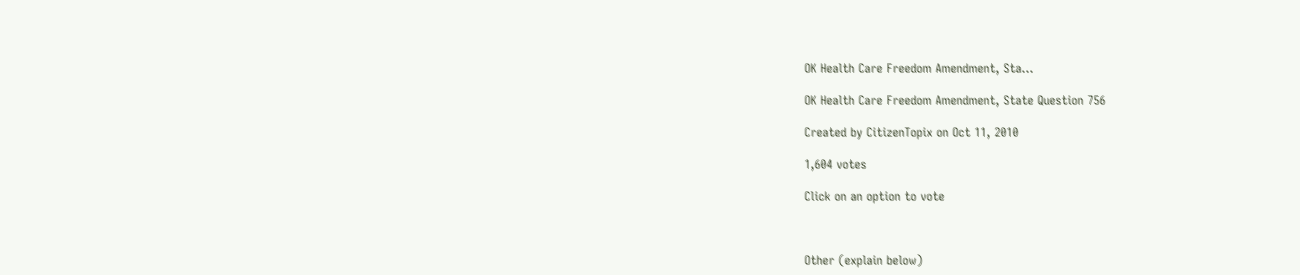OK Health Care Freedom Amendment, Sta...

OK Health Care Freedom Amendment, State Question 756

Created by CitizenTopix on Oct 11, 2010

1,604 votes

Click on an option to vote



Other (explain below)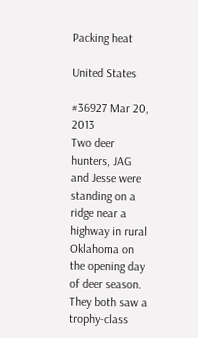Packing heat

United States

#36927 Mar 20, 2013
Two deer hunters, JAG and Jesse were standing on a ridge near a highway in rural Oklahoma on the opening day of deer season. They both saw a trophy-class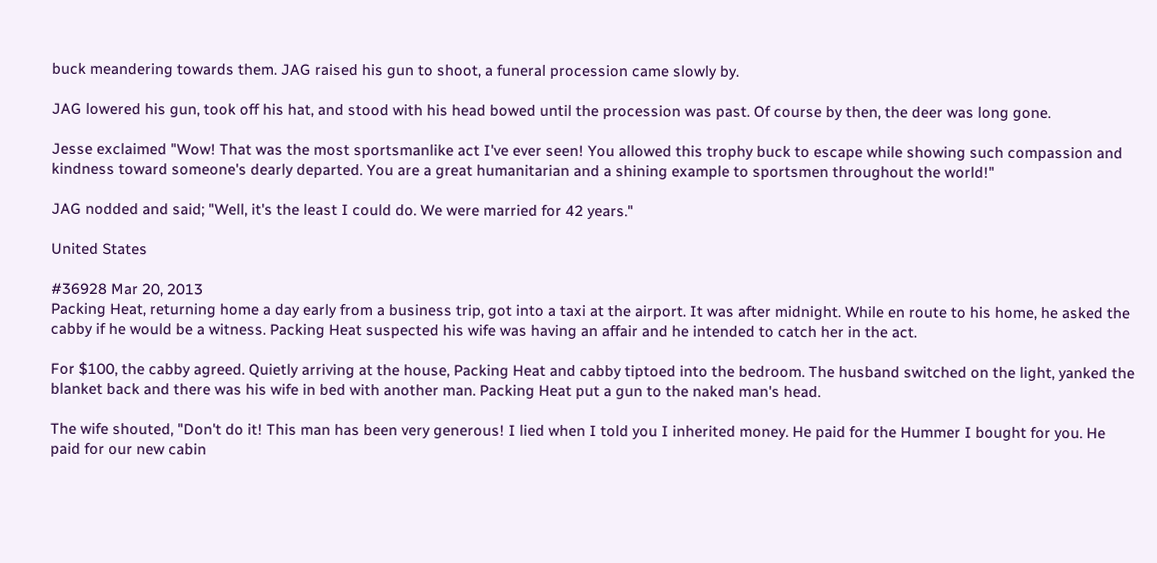buck meandering towards them. JAG raised his gun to shoot, a funeral procession came slowly by.

JAG lowered his gun, took off his hat, and stood with his head bowed until the procession was past. Of course by then, the deer was long gone.

Jesse exclaimed "Wow! That was the most sportsmanlike act I've ever seen! You allowed this trophy buck to escape while showing such compassion and kindness toward someone's dearly departed. You are a great humanitarian and a shining example to sportsmen throughout the world!"

JAG nodded and said; "Well, it's the least I could do. We were married for 42 years."

United States

#36928 Mar 20, 2013
Packing Heat, returning home a day early from a business trip, got into a taxi at the airport. It was after midnight. While en route to his home, he asked the cabby if he would be a witness. Packing Heat suspected his wife was having an affair and he intended to catch her in the act.

For $100, the cabby agreed. Quietly arriving at the house, Packing Heat and cabby tiptoed into the bedroom. The husband switched on the light, yanked the blanket back and there was his wife in bed with another man. Packing Heat put a gun to the naked man's head.

The wife shouted, "Don't do it! This man has been very generous! I lied when I told you I inherited money. He paid for the Hummer I bought for you. He paid for our new cabin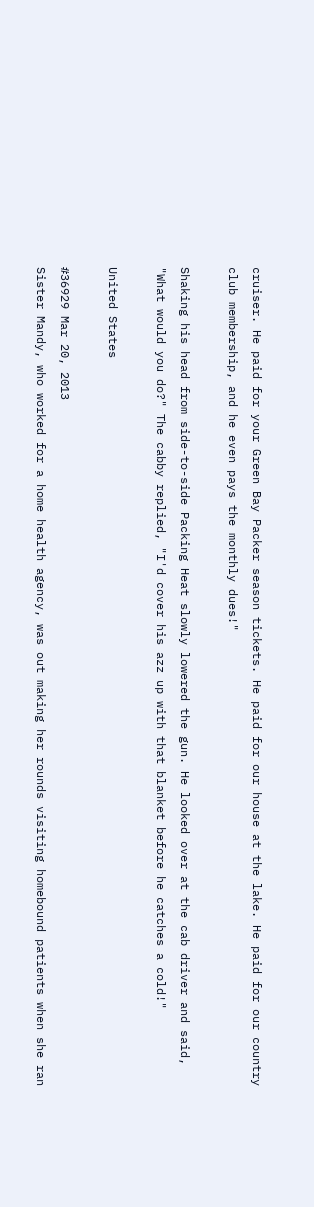cruiser. He paid for your Green Bay Packer season tickets. He paid for our house at the lake. He paid for our country club membership, and he even pays the monthly dues!"

Shaking his head from side-to-side Packing Heat slowly lowered the gun. He looked over at the cab driver and said, "What would you do?" The cabby replied, "I'd cover his azz up with that blanket before he catches a cold!"

United States

#36929 Mar 20, 2013
Sister Mandy, who worked for a home health agency, was out making her rounds visiting homebound patients when she ran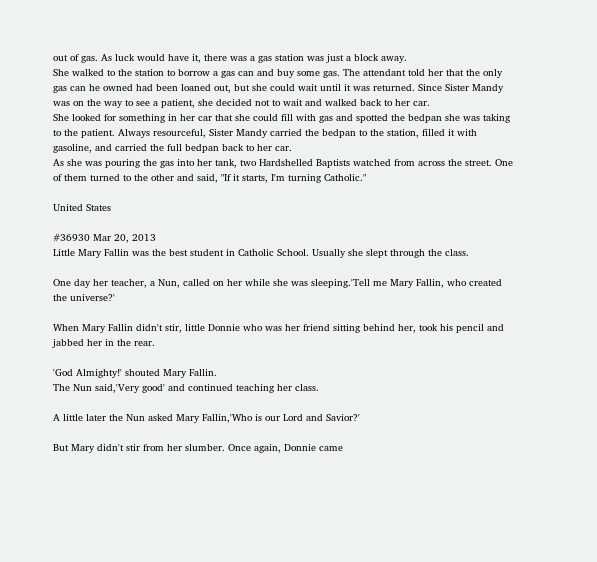out of gas. As luck would have it, there was a gas station was just a block away.
She walked to the station to borrow a gas can and buy some gas. The attendant told her that the only gas can he owned had been loaned out, but she could wait until it was returned. Since Sister Mandy was on the way to see a patient, she decided not to wait and walked back to her car.
She looked for something in her car that she could fill with gas and spotted the bedpan she was taking to the patient. Always resourceful, Sister Mandy carried the bedpan to the station, filled it with gasoline, and carried the full bedpan back to her car.
As she was pouring the gas into her tank, two Hardshelled Baptists watched from across the street. One of them turned to the other and said, "If it starts, I'm turning Catholic."

United States

#36930 Mar 20, 2013
Little Mary Fallin was the best student in Catholic School. Usually she slept through the class.

One day her teacher, a Nun, called on her while she was sleeping.'Tell me Mary Fallin, who created the universe?'

When Mary Fallin didn't stir, little Donnie who was her friend sitting behind her, took his pencil and jabbed her in the rear.

'God Almighty!' shouted Mary Fallin.
The Nun said,'Very good' and continued teaching her class.

A little later the Nun asked Mary Fallin,'Who is our Lord and Savior?'

But Mary didn't stir from her slumber. Once again, Donnie came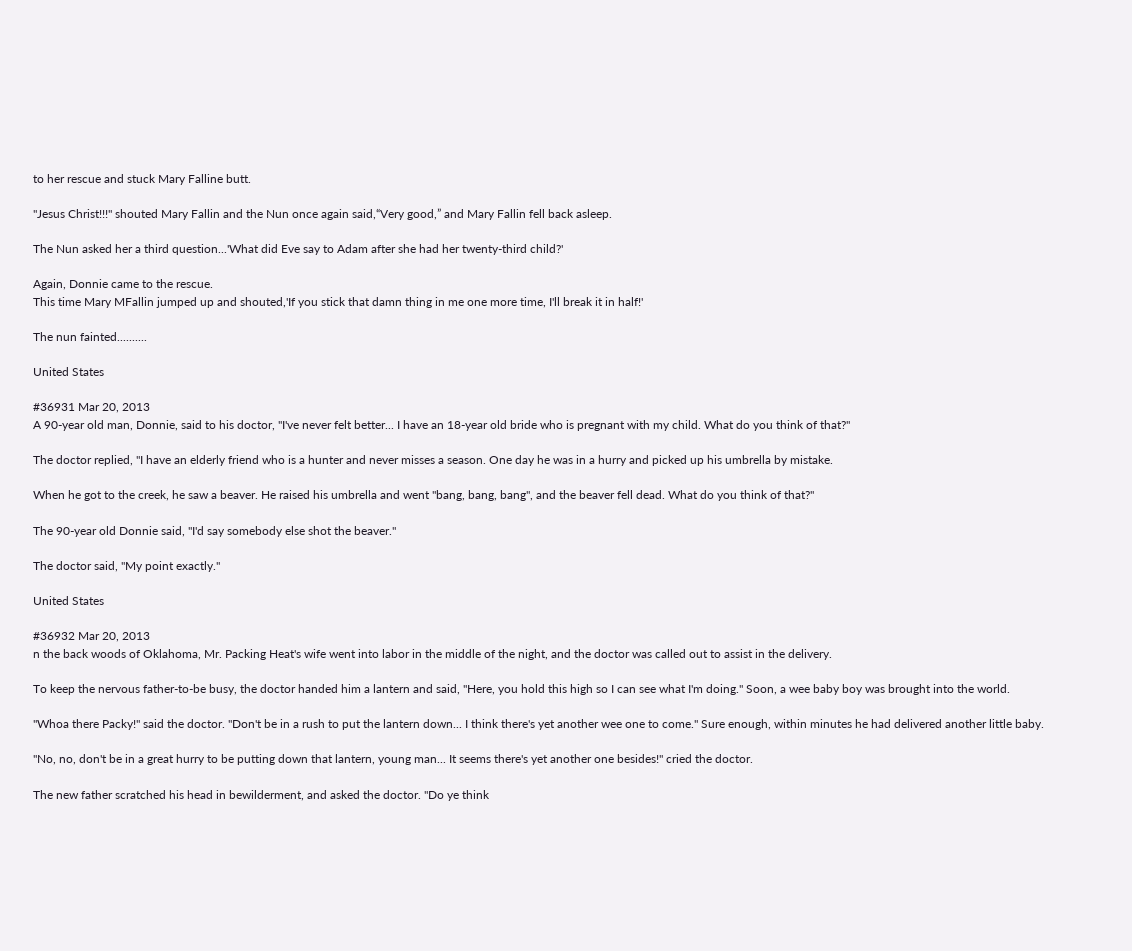to her rescue and stuck Mary Falline butt.

"Jesus Christ!!!" shouted Mary Fallin and the Nun once again said,“Very good,” and Mary Fallin fell back asleep.

The Nun asked her a third question...'What did Eve say to Adam after she had her twenty-third child?'

Again, Donnie came to the rescue.
This time Mary MFallin jumped up and shouted,'If you stick that damn thing in me one more time, I'll break it in half!'

The nun fainted..........

United States

#36931 Mar 20, 2013
A 90-year old man, Donnie, said to his doctor, "I've never felt better... I have an 18-year old bride who is pregnant with my child. What do you think of that?"

The doctor replied, "I have an elderly friend who is a hunter and never misses a season. One day he was in a hurry and picked up his umbrella by mistake.

When he got to the creek, he saw a beaver. He raised his umbrella and went "bang, bang, bang", and the beaver fell dead. What do you think of that?"

The 90-year old Donnie said, "I'd say somebody else shot the beaver."

The doctor said, "My point exactly."

United States

#36932 Mar 20, 2013
n the back woods of Oklahoma, Mr. Packing Heat's wife went into labor in the middle of the night, and the doctor was called out to assist in the delivery.

To keep the nervous father-to-be busy, the doctor handed him a lantern and said, "Here, you hold this high so I can see what I'm doing." Soon, a wee baby boy was brought into the world.

"Whoa there Packy!" said the doctor. "Don't be in a rush to put the lantern down... I think there's yet another wee one to come." Sure enough, within minutes he had delivered another little baby.

"No, no, don't be in a great hurry to be putting down that lantern, young man... It seems there's yet another one besides!" cried the doctor.

The new father scratched his head in bewilderment, and asked the doctor. "Do ye think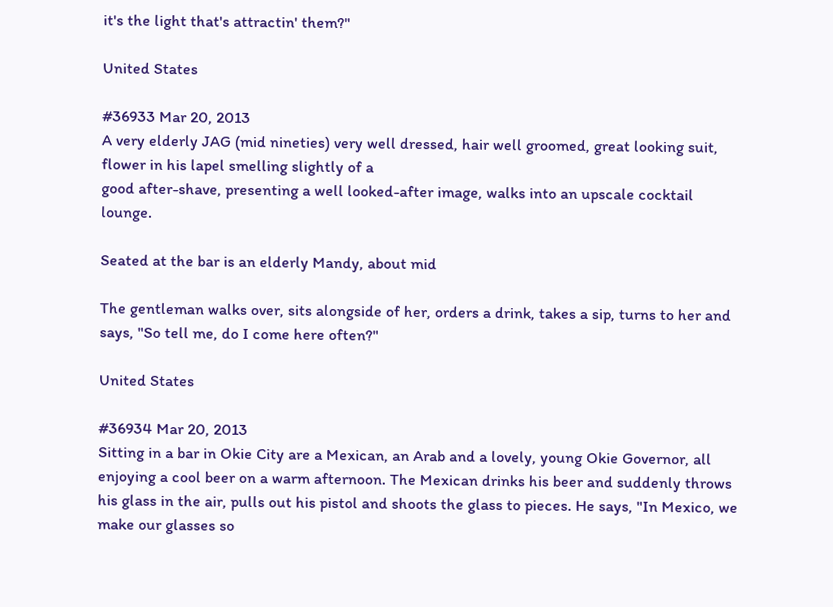it's the light that's attractin' them?"

United States

#36933 Mar 20, 2013
A very elderly JAG (mid nineties) very well dressed, hair well groomed, great looking suit, flower in his lapel smelling slightly of a
good after-shave, presenting a well looked-after image, walks into an upscale cocktail lounge.

Seated at the bar is an elderly Mandy, about mid

The gentleman walks over, sits alongside of her, orders a drink, takes a sip, turns to her and says, "So tell me, do I come here often?"

United States

#36934 Mar 20, 2013
Sitting in a bar in Okie City are a Mexican, an Arab and a lovely, young Okie Governor, all enjoying a cool beer on a warm afternoon. The Mexican drinks his beer and suddenly throws his glass in the air, pulls out his pistol and shoots the glass to pieces. He says, "In Mexico, we make our glasses so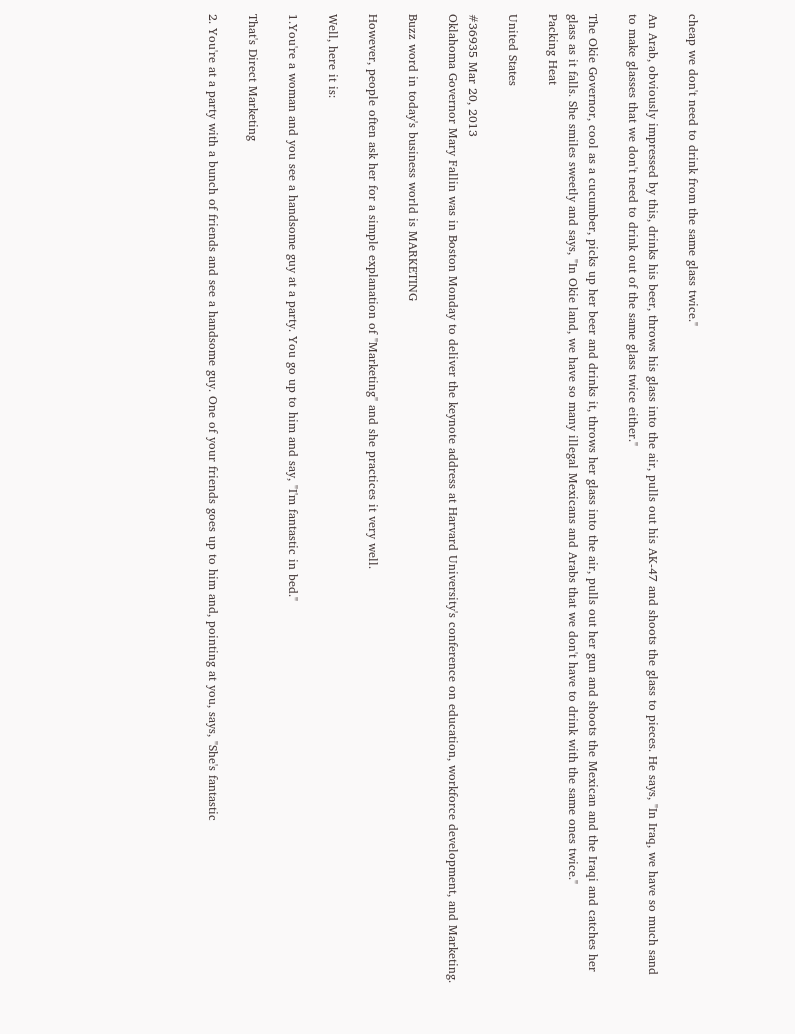cheap we don't need to drink from the same glass twice."

An Arab, obviously impressed by this, drinks his beer, throws his glass into the air, pulls out his AK-47 and shoots the glass to pieces. He says, "In Iraq, we have so much sand to make glasses that we don't need to drink out of the same glass twice either."

The Okie Governor, cool as a cucumber, picks up her beer and drinks it, throws her glass into the air, pulls out her gun and shoots the Mexican and the Iraqi and catches her glass as it falls. She smiles sweetly and says, "In Okie land, we have so many illegal Mexicans and Arabs that we don't have to drink with the same ones twice."
Packing Heat

United States

#36935 Mar 20, 2013
Oklahoma Governor Mary Fallin was in Boston Monday to deliver the keynote address at Harvard University's conference on education, workforce development, and Marketing.

Buzz word in today's business world is MARKETING

However, people often ask her for a simple explanation of "Marketing" and she practices it very well.

Well, here it is:

1.You're a woman and you see a handsome guy at a party. You go up to him and say, "I'm fantastic in bed."

That's Direct Marketing

2. You're at a party with a bunch of friends and see a handsome guy. One of your friends goes up to him and, pointing at you, says, "She's fantastic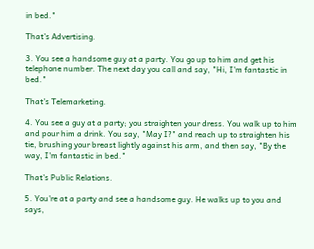in bed."

That's Advertising.

3. You see a handsome guy at a party. You go up to him and get his telephone number. The next day you call and say, "Hi, I'm fantastic in bed."

That's Telemarketing.

4. You see a guy at a party; you straighten your dress. You walk up to him and pour him a drink. You say, "May I?" and reach up to straighten his tie, brushing your breast lightly against his arm, and then say, "By the way, I'm fantastic in bed."

That's Public Relations.

5. You're at a party and see a handsome guy. He walks up to you and says,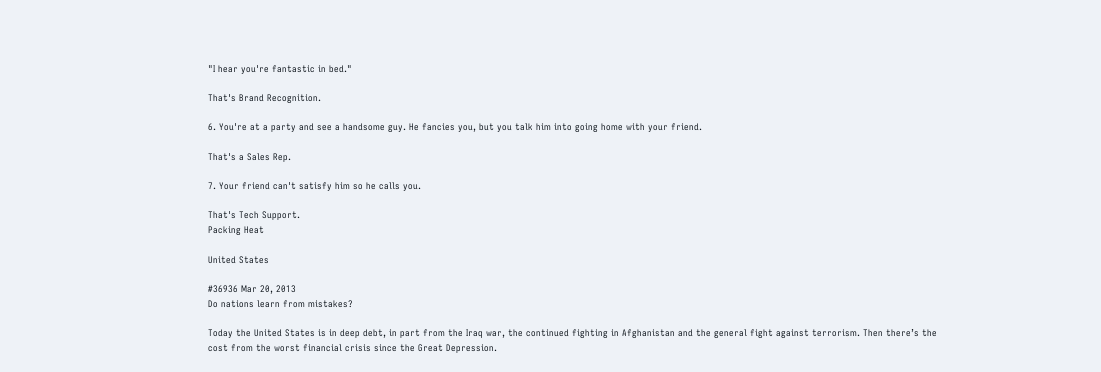"I hear you're fantastic in bed."

That's Brand Recognition.

6. You're at a party and see a handsome guy. He fancies you, but you talk him into going home with your friend.

That's a Sales Rep.

7. Your friend can't satisfy him so he calls you.

That's Tech Support.
Packing Heat

United States

#36936 Mar 20, 2013
Do nations learn from mistakes?

Today the United States is in deep debt, in part from the Iraq war, the continued fighting in Afghanistan and the general fight against terrorism. Then there’s the cost from the worst financial crisis since the Great Depression.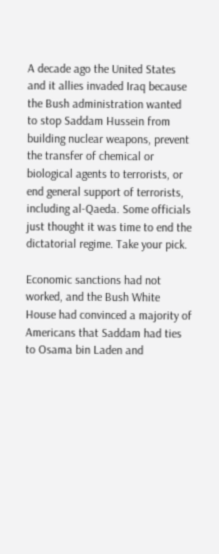A decade ago the United States and it allies invaded Iraq because the Bush administration wanted to stop Saddam Hussein from building nuclear weapons, prevent the transfer of chemical or biological agents to terrorists, or end general support of terrorists, including al-Qaeda. Some officials just thought it was time to end the dictatorial regime. Take your pick.

Economic sanctions had not worked, and the Bush White House had convinced a majority of Americans that Saddam had ties to Osama bin Laden and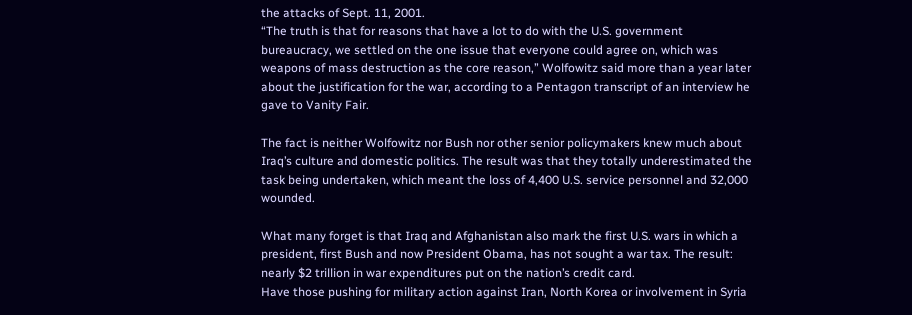the attacks of Sept. 11, 2001.
“The truth is that for reasons that have a lot to do with the U.S. government bureaucracy, we settled on the one issue that everyone could agree on, which was weapons of mass destruction as the core reason,” Wolfowitz said more than a year later about the justification for the war, according to a Pentagon transcript of an interview he gave to Vanity Fair.

The fact is neither Wolfowitz nor Bush nor other senior policymakers knew much about Iraq’s culture and domestic politics. The result was that they totally underestimated the task being undertaken, which meant the loss of 4,400 U.S. service personnel and 32,000 wounded.

What many forget is that Iraq and Afghanistan also mark the first U.S. wars in which a president, first Bush and now President Obama, has not sought a war tax. The result: nearly $2 trillion in war expenditures put on the nation’s credit card.
Have those pushing for military action against Iran, North Korea or involvement in Syria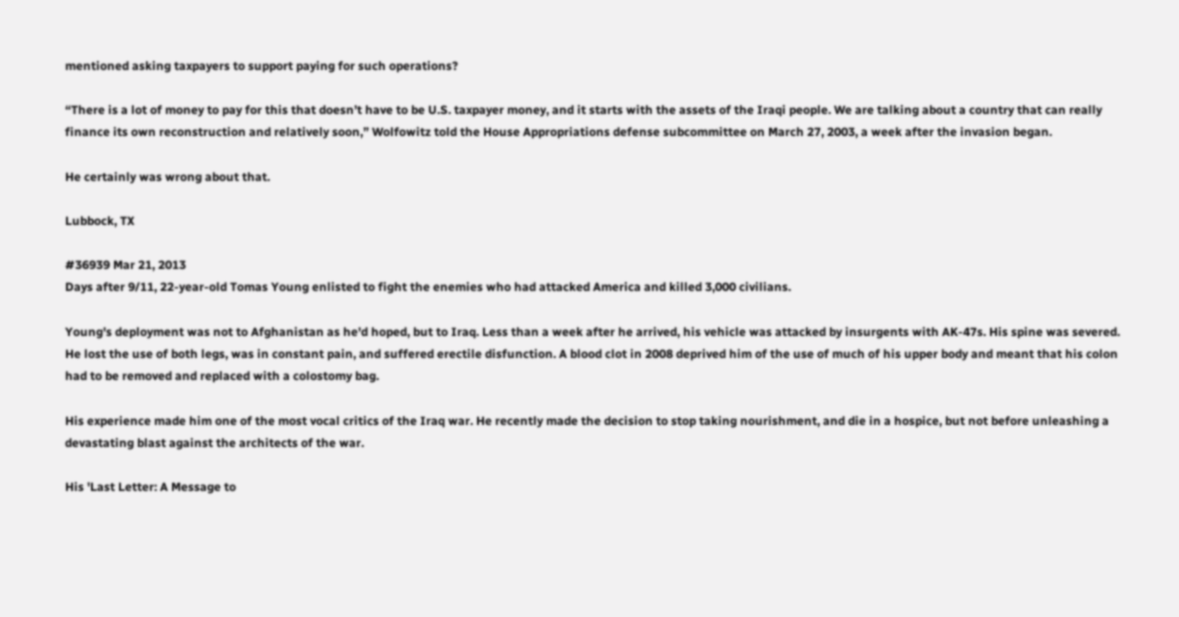mentioned asking taxpayers to support paying for such operations?

“There is a lot of money to pay for this that doesn’t have to be U.S. taxpayer money, and it starts with the assets of the Iraqi people. We are talking about a country that can really finance its own reconstruction and relatively soon,” Wolfowitz told the House Appropriations defense subcommittee on March 27, 2003, a week after the invasion began.

He certainly was wrong about that.

Lubbock, TX

#36939 Mar 21, 2013
Days after 9/11, 22-year-old Tomas Young enlisted to fight the enemies who had attacked America and killed 3,000 civilians.

Young's deployment was not to Afghanistan as he'd hoped, but to Iraq. Less than a week after he arrived, his vehicle was attacked by insurgents with AK-47s. His spine was severed. He lost the use of both legs, was in constant pain, and suffered erectile disfunction. A blood clot in 2008 deprived him of the use of much of his upper body and meant that his colon had to be removed and replaced with a colostomy bag.

His experience made him one of the most vocal critics of the Iraq war. He recently made the decision to stop taking nourishment, and die in a hospice, but not before unleashing a devastating blast against the architects of the war.

His 'Last Letter: A Message to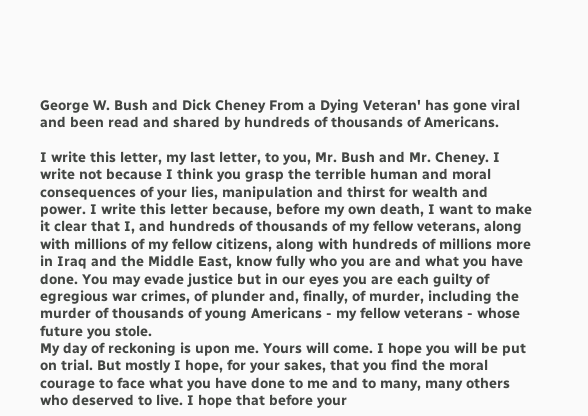George W. Bush and Dick Cheney From a Dying Veteran' has gone viral and been read and shared by hundreds of thousands of Americans.

I write this letter, my last letter, to you, Mr. Bush and Mr. Cheney. I write not because I think you grasp the terrible human and moral consequences of your lies, manipulation and thirst for wealth and power. I write this letter because, before my own death, I want to make it clear that I, and hundreds of thousands of my fellow veterans, along with millions of my fellow citizens, along with hundreds of millions more in Iraq and the Middle East, know fully who you are and what you have done. You may evade justice but in our eyes you are each guilty of egregious war crimes, of plunder and, finally, of murder, including the murder of thousands of young Americans - my fellow veterans - whose future you stole.
My day of reckoning is upon me. Yours will come. I hope you will be put on trial. But mostly I hope, for your sakes, that you find the moral courage to face what you have done to me and to many, many others who deserved to live. I hope that before your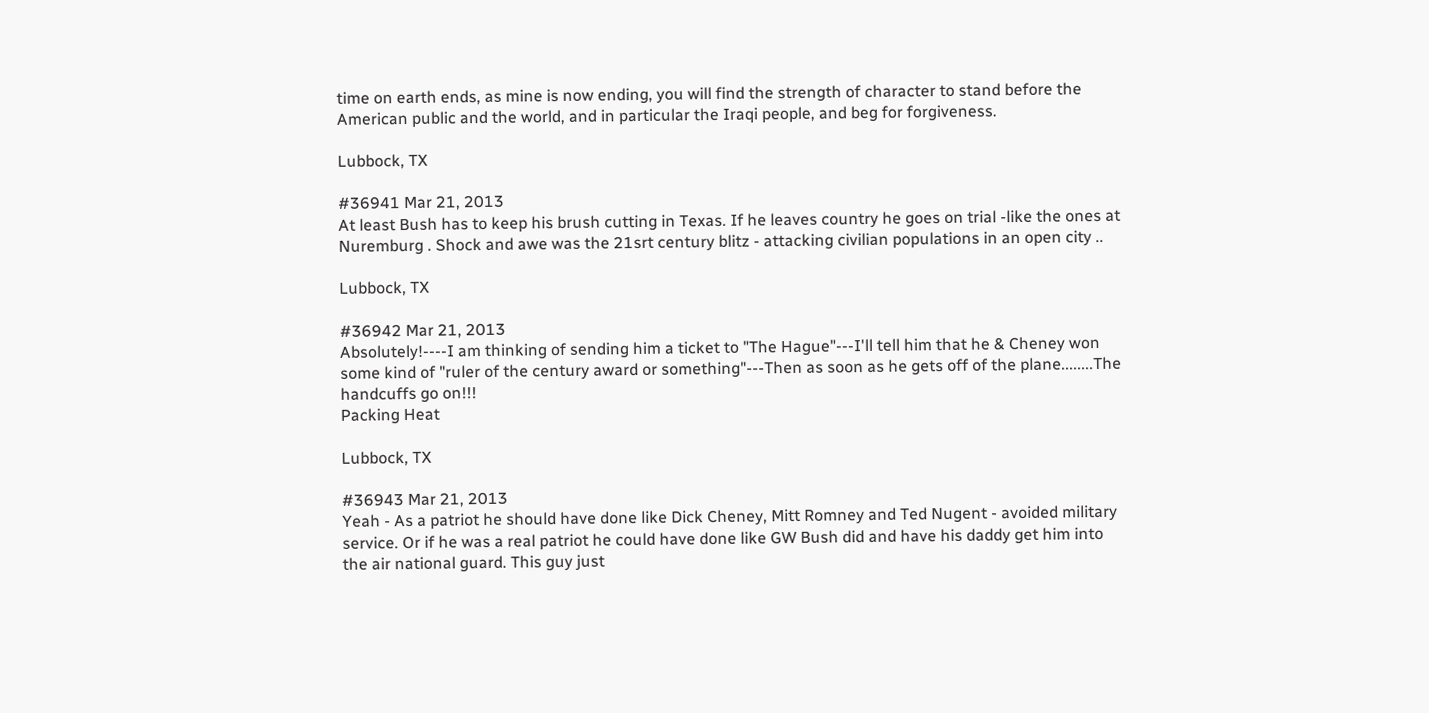time on earth ends, as mine is now ending, you will find the strength of character to stand before the American public and the world, and in particular the Iraqi people, and beg for forgiveness.

Lubbock, TX

#36941 Mar 21, 2013
At least Bush has to keep his brush cutting in Texas. If he leaves country he goes on trial -like the ones at Nuremburg . Shock and awe was the 21srt century blitz - attacking civilian populations in an open city ..

Lubbock, TX

#36942 Mar 21, 2013
Absolutely!----I am thinking of sending him a ticket to "The Hague"---I'll tell him that he & Cheney won some kind of "ruler of the century award or something"---Then as soon as he gets off of the plane........The handcuffs go on!!!
Packing Heat

Lubbock, TX

#36943 Mar 21, 2013
Yeah - As a patriot he should have done like Dick Cheney, Mitt Romney and Ted Nugent - avoided military service. Or if he was a real patriot he could have done like GW Bush did and have his daddy get him into the air national guard. This guy just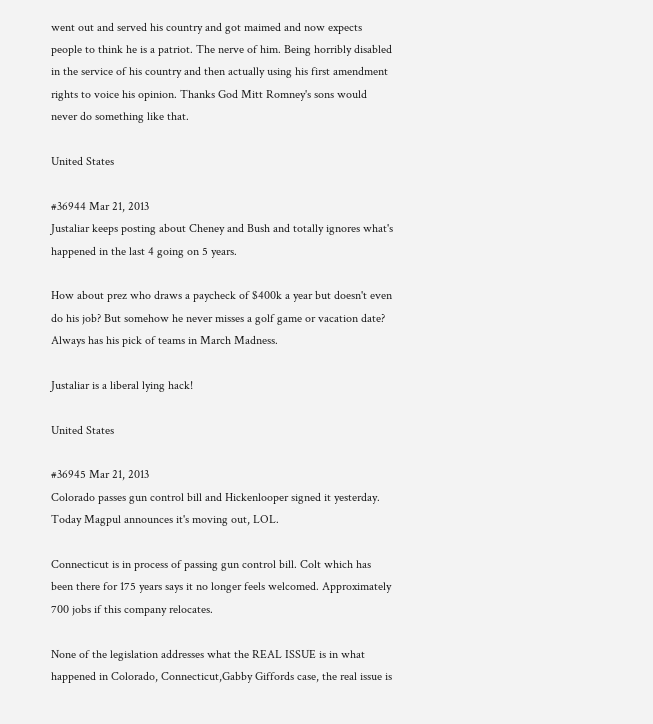went out and served his country and got maimed and now expects people to think he is a patriot. The nerve of him. Being horribly disabled in the service of his country and then actually using his first amendment rights to voice his opinion. Thanks God Mitt Romney's sons would never do something like that.

United States

#36944 Mar 21, 2013
Justaliar keeps posting about Cheney and Bush and totally ignores what's happened in the last 4 going on 5 years.

How about prez who draws a paycheck of $400k a year but doesn't even do his job? But somehow he never misses a golf game or vacation date? Always has his pick of teams in March Madness.

Justaliar is a liberal lying hack!

United States

#36945 Mar 21, 2013
Colorado passes gun control bill and Hickenlooper signed it yesterday. Today Magpul announces it's moving out, LOL.

Connecticut is in process of passing gun control bill. Colt which has been there for 175 years says it no longer feels welcomed. Approximately 700 jobs if this company relocates.

None of the legislation addresses what the REAL ISSUE is in what happened in Colorado, Connecticut,Gabby Giffords case, the real issue is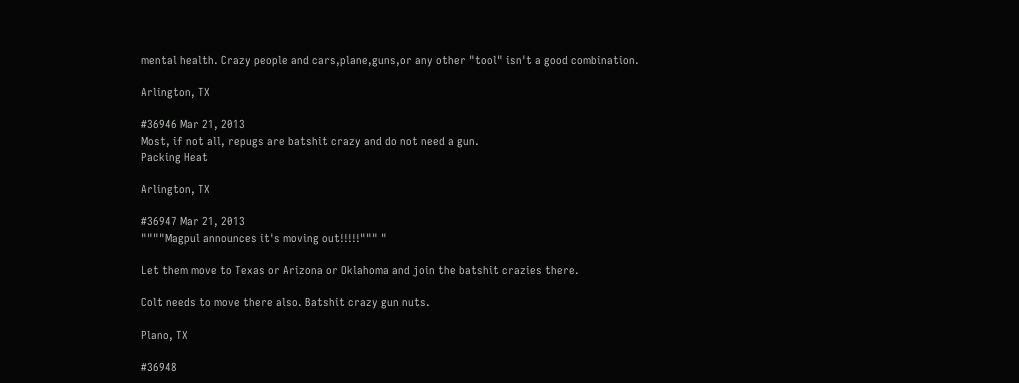mental health. Crazy people and cars,plane,guns,or any other "tool" isn't a good combination.

Arlington, TX

#36946 Mar 21, 2013
Most, if not all, repugs are batshit crazy and do not need a gun.
Packing Heat

Arlington, TX

#36947 Mar 21, 2013
""""Magpul announces it's moving out!!!!!""" "

Let them move to Texas or Arizona or Oklahoma and join the batshit crazies there.

Colt needs to move there also. Batshit crazy gun nuts.

Plano, TX

#36948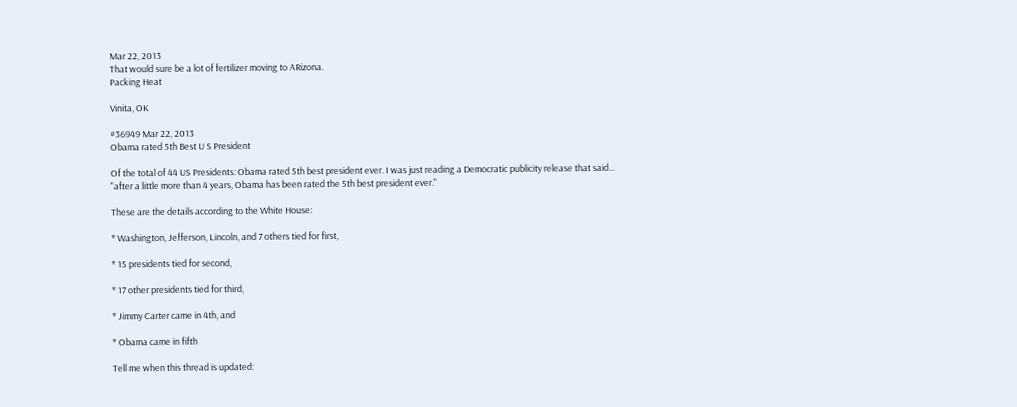Mar 22, 2013
That would sure be a lot of fertilizer moving to ARizona.
Packing Heat

Vinita, OK

#36949 Mar 22, 2013
Obama rated 5th Best U S President

Of the total of 44 US Presidents: Obama rated 5th best president ever. I was just reading a Democratic publicity release that said...
"after a little more than 4 years, Obama has been rated the 5th best president ever."

These are the details according to the White House:

* Washington, Jefferson, Lincoln, and 7 others tied for first,

* 15 presidents tied for second,

* 17 other presidents tied for third,

* Jimmy Carter came in 4th, and

* Obama came in fifth

Tell me when this thread is updated: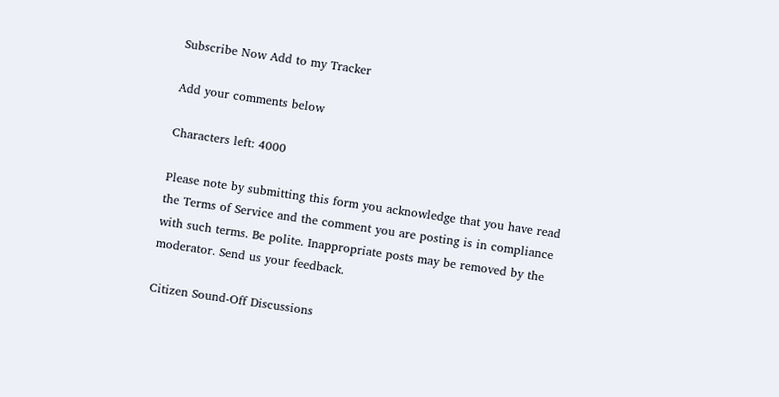Subscribe Now Add to my Tracker

Add your comments below

Characters left: 4000

Please note by submitting this form you acknowledge that you have read the Terms of Service and the comment you are posting is in compliance with such terms. Be polite. Inappropriate posts may be removed by the moderator. Send us your feedback.

Citizen Sound-Off Discussions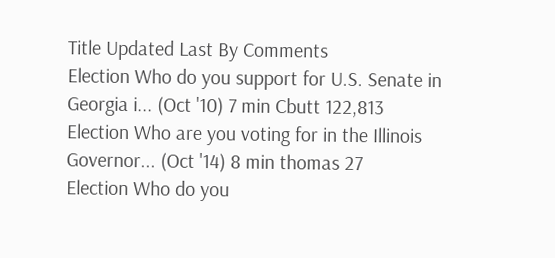Title Updated Last By Comments
Election Who do you support for U.S. Senate in Georgia i... (Oct '10) 7 min Cbutt 122,813
Election Who are you voting for in the Illinois Governor... (Oct '14) 8 min thomas 27
Election Who do you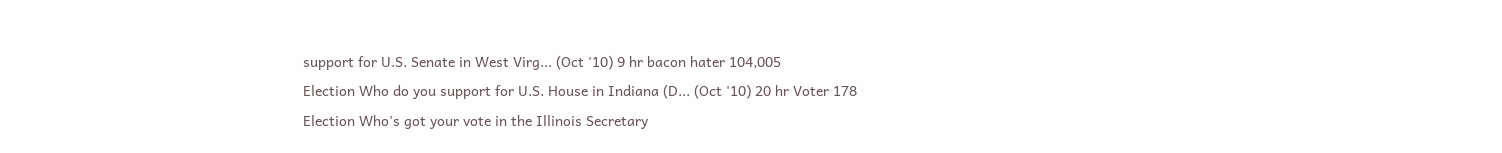support for U.S. Senate in West Virg... (Oct '10) 9 hr bacon hater 104,005
Election Who do you support for U.S. House in Indiana (D... (Oct '10) 20 hr Voter 178
Election Who's got your vote in the Illinois Secretary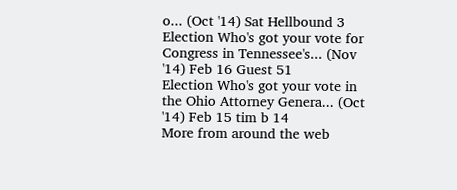o... (Oct '14) Sat Hellbound 3
Election Who's got your vote for Congress in Tennessee's... (Nov '14) Feb 16 Guest 51
Election Who's got your vote in the Ohio Attorney Genera... (Oct '14) Feb 15 tim b 14
More from around the web